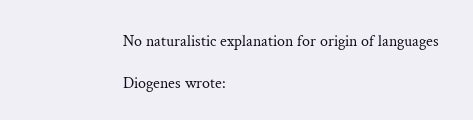No naturalistic explanation for origin of languages

Diogenes wrote: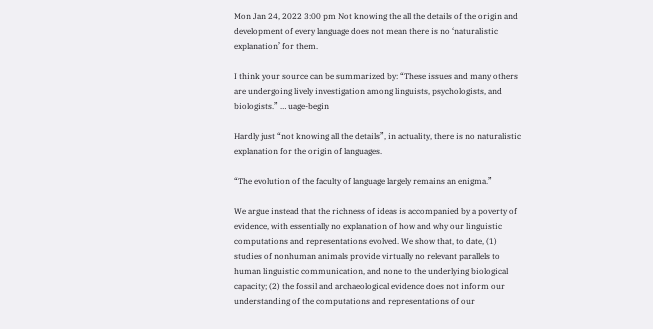Mon Jan 24, 2022 3:00 pm Not knowing the all the details of the origin and development of every language does not mean there is no ‘naturalistic explanation’ for them.

I think your source can be summarized by: “These issues and many others are undergoing lively investigation among linguists, psychologists, and biologists.” … uage-begin

Hardly just “not knowing all the details”, in actuality, there is no naturalistic explanation for the origin of languages.

“The evolution of the faculty of language largely remains an enigma.”

We argue instead that the richness of ideas is accompanied by a poverty of evidence, with essentially no explanation of how and why our linguistic computations and representations evolved. We show that, to date, (1) studies of nonhuman animals provide virtually no relevant parallels to human linguistic communication, and none to the underlying biological capacity; (2) the fossil and archaeological evidence does not inform our understanding of the computations and representations of our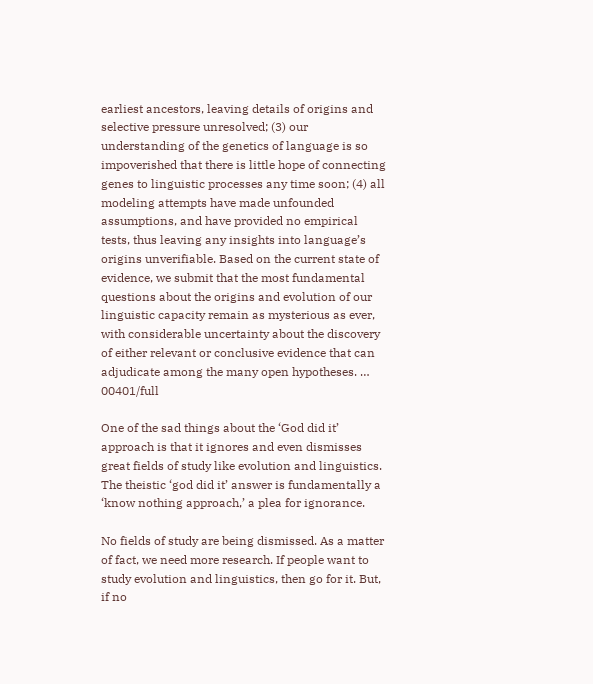earliest ancestors, leaving details of origins and selective pressure unresolved; (3) our understanding of the genetics of language is so impoverished that there is little hope of connecting genes to linguistic processes any time soon; (4) all modeling attempts have made unfounded assumptions, and have provided no empirical tests, thus leaving any insights into language’s origins unverifiable. Based on the current state of evidence, we submit that the most fundamental questions about the origins and evolution of our linguistic capacity remain as mysterious as ever, with considerable uncertainty about the discovery of either relevant or conclusive evidence that can adjudicate among the many open hypotheses. … 00401/full

One of the sad things about the ‘God did it’ approach is that it ignores and even dismisses great fields of study like evolution and linguistics. The theistic ‘god did it’ answer is fundamentally a ‘know nothing approach,’ a plea for ignorance.

No fields of study are being dismissed. As a matter of fact, we need more research. If people want to study evolution and linguistics, then go for it. But, if no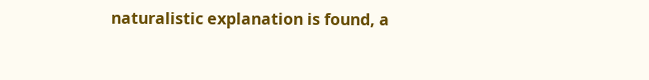naturalistic explanation is found, a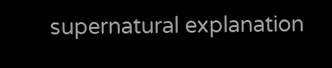supernatural explanation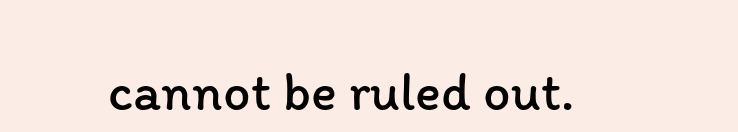cannot be ruled out.